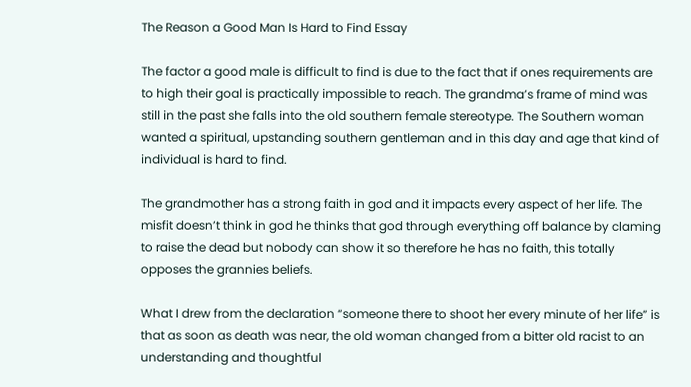The Reason a Good Man Is Hard to Find Essay

The factor a good male is difficult to find is due to the fact that if ones requirements are to high their goal is practically impossible to reach. The grandma’s frame of mind was still in the past she falls into the old southern female stereotype. The Southern woman wanted a spiritual, upstanding southern gentleman and in this day and age that kind of individual is hard to find.

The grandmother has a strong faith in god and it impacts every aspect of her life. The misfit doesn’t think in god he thinks that god through everything off balance by claming to raise the dead but nobody can show it so therefore he has no faith, this totally opposes the grannies beliefs.

What I drew from the declaration “someone there to shoot her every minute of her life” is that as soon as death was near, the old woman changed from a bitter old racist to an understanding and thoughtful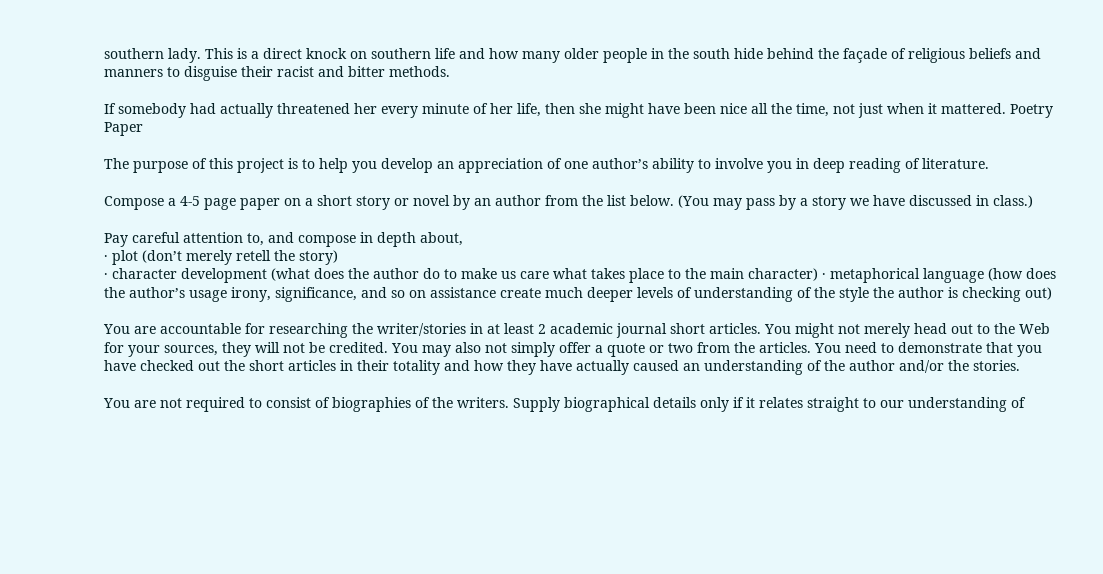southern lady. This is a direct knock on southern life and how many older people in the south hide behind the façade of religious beliefs and manners to disguise their racist and bitter methods.

If somebody had actually threatened her every minute of her life, then she might have been nice all the time, not just when it mattered. Poetry Paper

The purpose of this project is to help you develop an appreciation of one author’s ability to involve you in deep reading of literature.

Compose a 4-5 page paper on a short story or novel by an author from the list below. (You may pass by a story we have discussed in class.)

Pay careful attention to, and compose in depth about,
· plot (don’t merely retell the story)
· character development (what does the author do to make us care what takes place to the main character) · metaphorical language (how does the author’s usage irony, significance, and so on assistance create much deeper levels of understanding of the style the author is checking out)

You are accountable for researching the writer/stories in at least 2 academic journal short articles. You might not merely head out to the Web for your sources, they will not be credited. You may also not simply offer a quote or two from the articles. You need to demonstrate that you have checked out the short articles in their totality and how they have actually caused an understanding of the author and/or the stories.

You are not required to consist of biographies of the writers. Supply biographical details only if it relates straight to our understanding of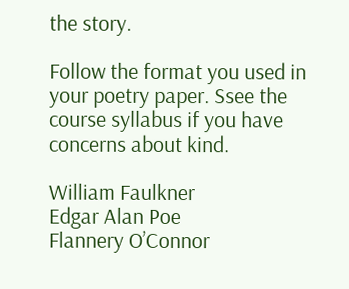the story.

Follow the format you used in your poetry paper. Ssee the course syllabus if you have concerns about kind.

William Faulkner
Edgar Alan Poe
Flannery O’Connor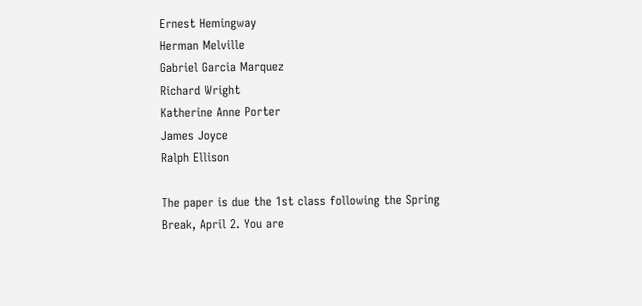Ernest Hemingway
Herman Melville
Gabriel Garcia Marquez
Richard Wright
Katherine Anne Porter
James Joyce
Ralph Ellison

The paper is due the 1st class following the Spring Break, April 2. You are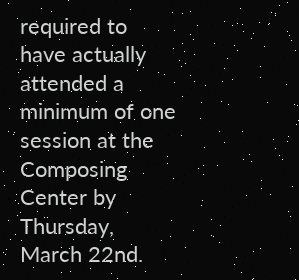required to have actually attended a minimum of one session at the Composing Center by Thursday, March 22nd.